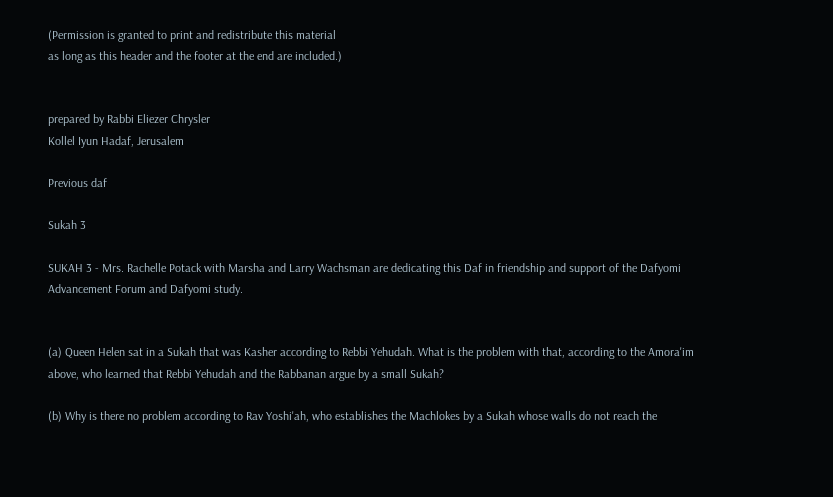(Permission is granted to print and redistribute this material
as long as this header and the footer at the end are included.)


prepared by Rabbi Eliezer Chrysler
Kollel Iyun Hadaf, Jerusalem

Previous daf

Sukah 3

SUKAH 3 - Mrs. Rachelle Potack with Marsha and Larry Wachsman are dedicating this Daf in friendship and support of the Dafyomi Advancement Forum and Dafyomi study.


(a) Queen Helen sat in a Sukah that was Kasher according to Rebbi Yehudah. What is the problem with that, according to the Amora'im above, who learned that Rebbi Yehudah and the Rabbanan argue by a small Sukah?

(b) Why is there no problem according to Rav Yoshi'ah, who establishes the Machlokes by a Sukah whose walls do not reach the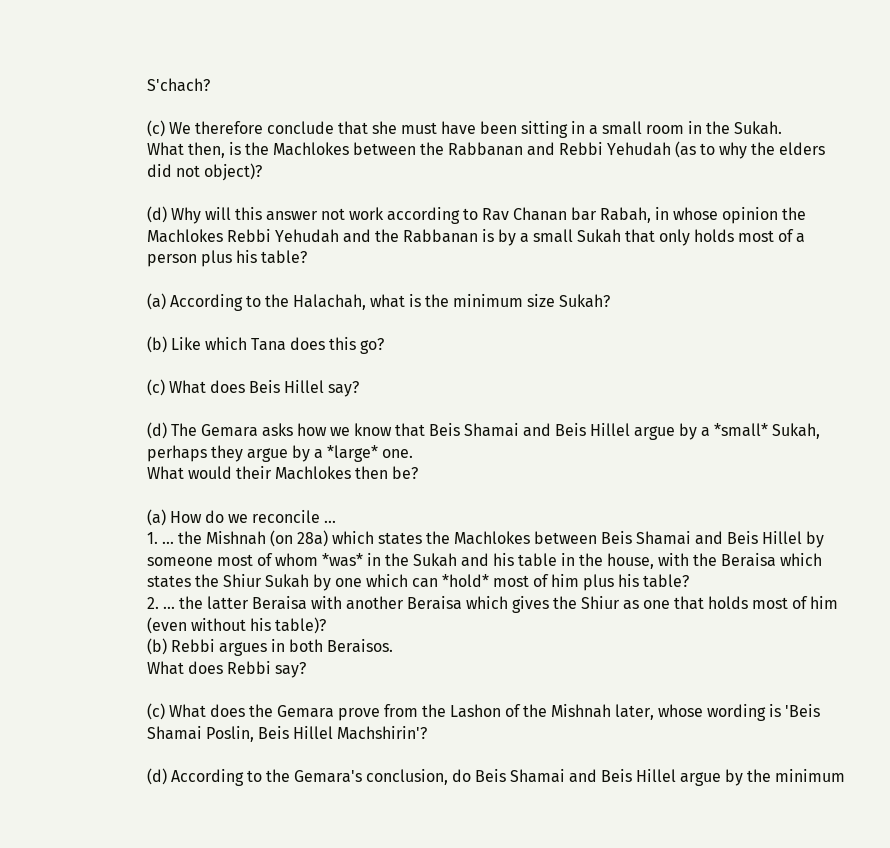S'chach?

(c) We therefore conclude that she must have been sitting in a small room in the Sukah.
What then, is the Machlokes between the Rabbanan and Rebbi Yehudah (as to why the elders did not object)?

(d) Why will this answer not work according to Rav Chanan bar Rabah, in whose opinion the Machlokes Rebbi Yehudah and the Rabbanan is by a small Sukah that only holds most of a person plus his table?

(a) According to the Halachah, what is the minimum size Sukah?

(b) Like which Tana does this go?

(c) What does Beis Hillel say?

(d) The Gemara asks how we know that Beis Shamai and Beis Hillel argue by a *small* Sukah, perhaps they argue by a *large* one.
What would their Machlokes then be?

(a) How do we reconcile ...
1. ... the Mishnah (on 28a) which states the Machlokes between Beis Shamai and Beis Hillel by someone most of whom *was* in the Sukah and his table in the house, with the Beraisa which states the Shiur Sukah by one which can *hold* most of him plus his table?
2. ... the latter Beraisa with another Beraisa which gives the Shiur as one that holds most of him (even without his table)?
(b) Rebbi argues in both Beraisos.
What does Rebbi say?

(c) What does the Gemara prove from the Lashon of the Mishnah later, whose wording is 'Beis Shamai Poslin, Beis Hillel Machshirin'?

(d) According to the Gemara's conclusion, do Beis Shamai and Beis Hillel argue by the minimum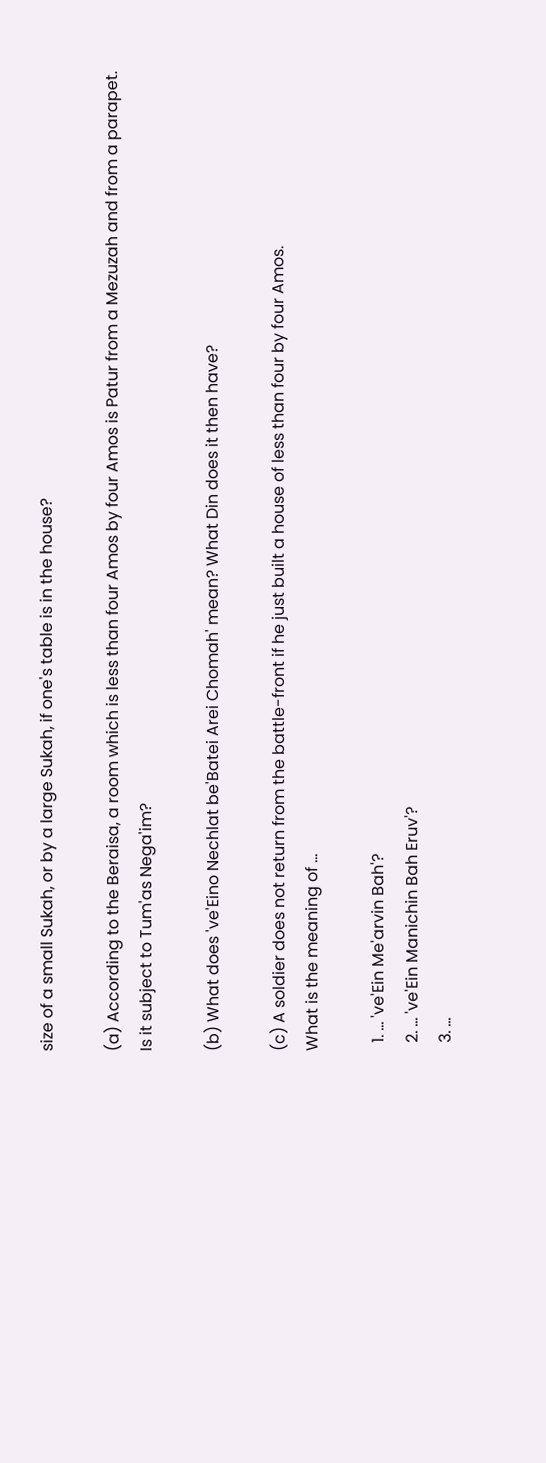size of a small Sukah, or by a large Sukah, if one's table is in the house?

(a) According to the Beraisa, a room which is less than four Amos by four Amos is Patur from a Mezuzah and from a parapet.
Is it subject to Tum'as Nega'im?

(b) What does 've'Eino Nechlat be'Batei Arei Chomah' mean? What Din does it then have?

(c) A soldier does not return from the battle-front if he just built a house of less than four by four Amos.
What is the meaning of ...

  1. ... 've'Ein Me'arvin Bah'?
  2. ... 've'Ein Manichin Bah Eruv'?
  3. ...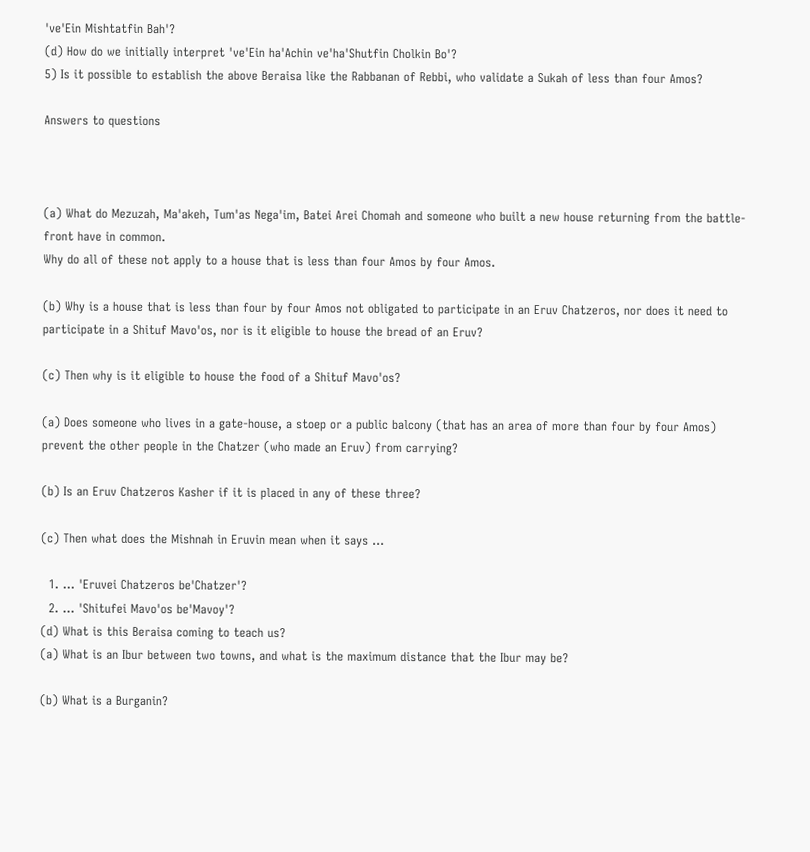've'Ein Mishtatfin Bah'?
(d) How do we initially interpret 've'Ein ha'Achin ve'ha'Shutfin Cholkin Bo'?
5) Is it possible to establish the above Beraisa like the Rabbanan of Rebbi, who validate a Sukah of less than four Amos?

Answers to questions



(a) What do Mezuzah, Ma'akeh, Tum'as Nega'im, Batei Arei Chomah and someone who built a new house returning from the battle-front have in common.
Why do all of these not apply to a house that is less than four Amos by four Amos.

(b) Why is a house that is less than four by four Amos not obligated to participate in an Eruv Chatzeros, nor does it need to participate in a Shituf Mavo'os, nor is it eligible to house the bread of an Eruv?

(c) Then why is it eligible to house the food of a Shituf Mavo'os?

(a) Does someone who lives in a gate-house, a stoep or a public balcony (that has an area of more than four by four Amos) prevent the other people in the Chatzer (who made an Eruv) from carrying?

(b) Is an Eruv Chatzeros Kasher if it is placed in any of these three?

(c) Then what does the Mishnah in Eruvin mean when it says ...

  1. ... 'Eruvei Chatzeros be'Chatzer'?
  2. ... 'Shitufei Mavo'os be'Mavoy'?
(d) What is this Beraisa coming to teach us?
(a) What is an Ibur between two towns, and what is the maximum distance that the Ibur may be?

(b) What is a Burganin?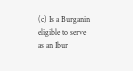(c) Is a Burganin eligible to serve as an Ibur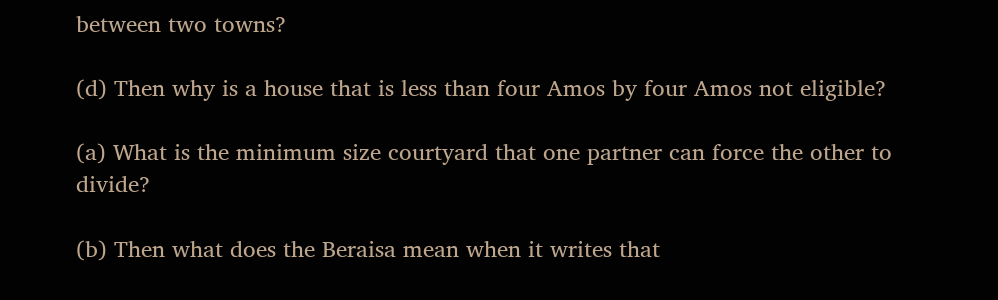between two towns?

(d) Then why is a house that is less than four Amos by four Amos not eligible?

(a) What is the minimum size courtyard that one partner can force the other to divide?

(b) Then what does the Beraisa mean when it writes that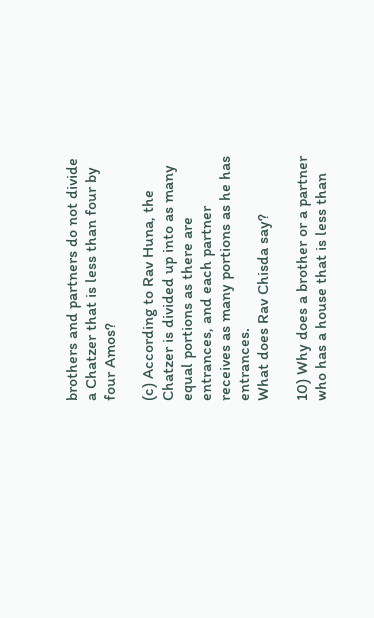brothers and partners do not divide a Chatzer that is less than four by four Amos?

(c) According to Rav Huna, the Chatzer is divided up into as many equal portions as there are entrances, and each partner receives as many portions as he has entrances.
What does Rav Chisda say?

10) Why does a brother or a partner who has a house that is less than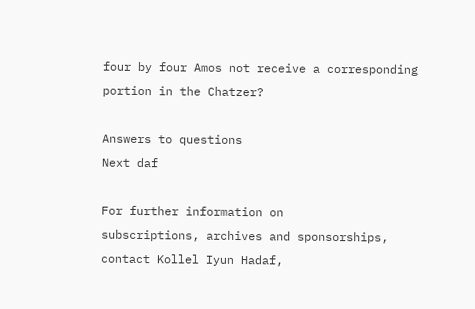four by four Amos not receive a corresponding portion in the Chatzer?

Answers to questions
Next daf

For further information on
subscriptions, archives and sponsorships,
contact Kollel Iyun Hadaf,